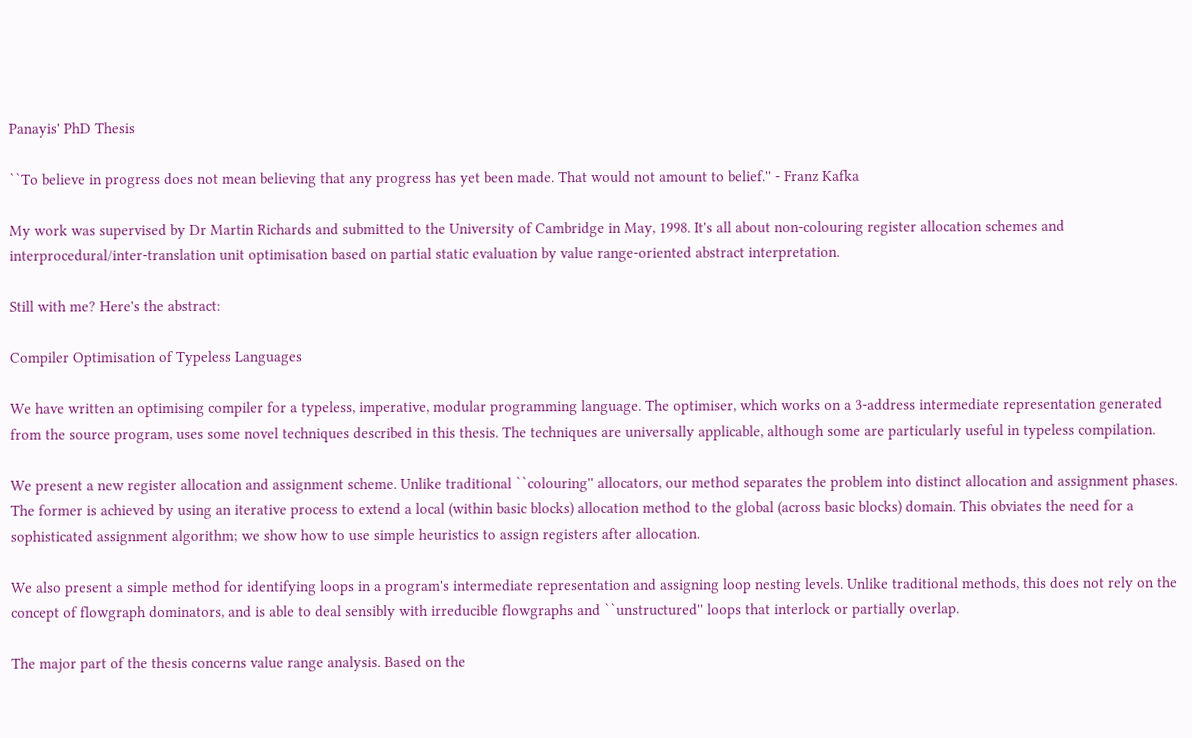Panayis' PhD Thesis

``To believe in progress does not mean believing that any progress has yet been made. That would not amount to belief.'' - Franz Kafka

My work was supervised by Dr Martin Richards and submitted to the University of Cambridge in May, 1998. It's all about non-colouring register allocation schemes and interprocedural/inter-translation unit optimisation based on partial static evaluation by value range-oriented abstract interpretation.

Still with me? Here's the abstract:

Compiler Optimisation of Typeless Languages

We have written an optimising compiler for a typeless, imperative, modular programming language. The optimiser, which works on a 3-address intermediate representation generated from the source program, uses some novel techniques described in this thesis. The techniques are universally applicable, although some are particularly useful in typeless compilation.

We present a new register allocation and assignment scheme. Unlike traditional ``colouring'' allocators, our method separates the problem into distinct allocation and assignment phases. The former is achieved by using an iterative process to extend a local (within basic blocks) allocation method to the global (across basic blocks) domain. This obviates the need for a sophisticated assignment algorithm; we show how to use simple heuristics to assign registers after allocation.

We also present a simple method for identifying loops in a program's intermediate representation and assigning loop nesting levels. Unlike traditional methods, this does not rely on the concept of flowgraph dominators, and is able to deal sensibly with irreducible flowgraphs and ``unstructured'' loops that interlock or partially overlap.

The major part of the thesis concerns value range analysis. Based on the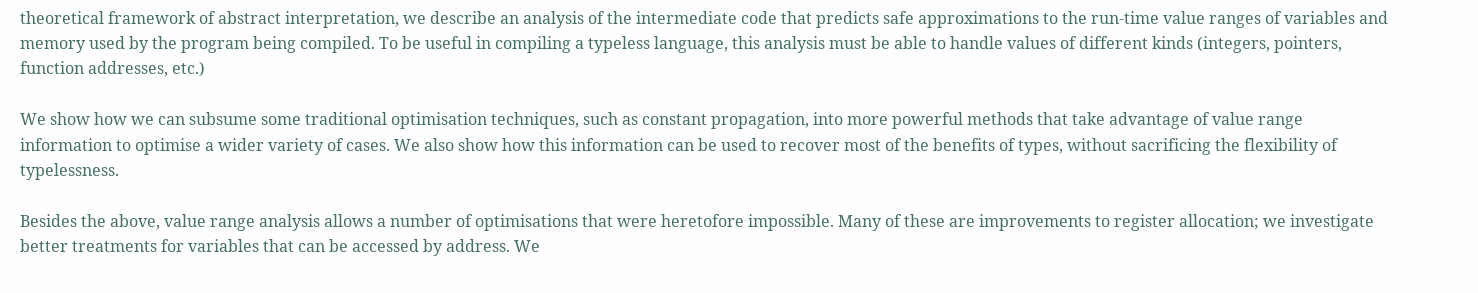theoretical framework of abstract interpretation, we describe an analysis of the intermediate code that predicts safe approximations to the run-time value ranges of variables and memory used by the program being compiled. To be useful in compiling a typeless language, this analysis must be able to handle values of different kinds (integers, pointers, function addresses, etc.)

We show how we can subsume some traditional optimisation techniques, such as constant propagation, into more powerful methods that take advantage of value range information to optimise a wider variety of cases. We also show how this information can be used to recover most of the benefits of types, without sacrificing the flexibility of typelessness.

Besides the above, value range analysis allows a number of optimisations that were heretofore impossible. Many of these are improvements to register allocation; we investigate better treatments for variables that can be accessed by address. We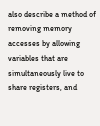also describe a method of removing memory accesses by allowing variables that are simultaneously live to share registers, and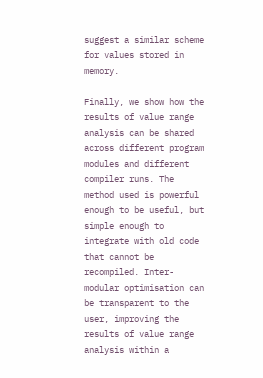suggest a similar scheme for values stored in memory.

Finally, we show how the results of value range analysis can be shared across different program modules and different compiler runs. The method used is powerful enough to be useful, but simple enough to integrate with old code that cannot be recompiled. Inter-modular optimisation can be transparent to the user, improving the results of value range analysis within a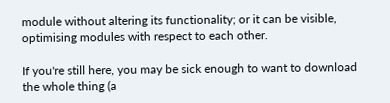module without altering its functionality; or it can be visible, optimising modules with respect to each other.

If you're still here, you may be sick enough to want to download the whole thing (a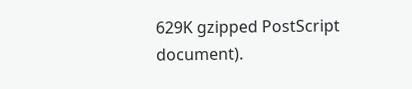629K gzipped PostScript document).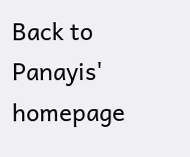Back to Panayis' homepage